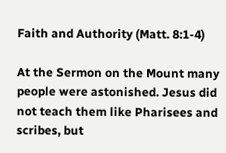Faith and Authority (Matt. 8:1-4)

At the Sermon on the Mount many people were astonished. Jesus did not teach them like Pharisees and scribes, but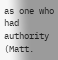as one who had authority (Matt.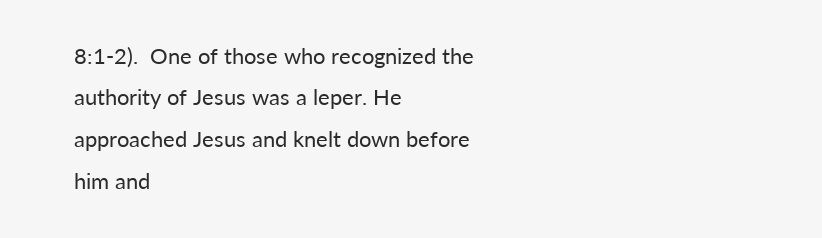8:1-2).  One of those who recognized the authority of Jesus was a leper. He approached Jesus and knelt down before him and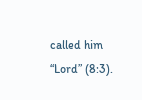called him “Lord” (8:3).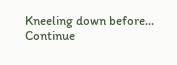Kneeling down before... Continue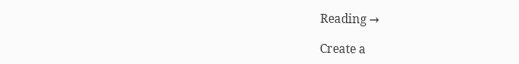Reading →

Create a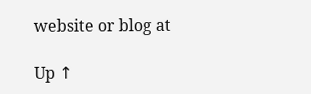website or blog at

Up ↑